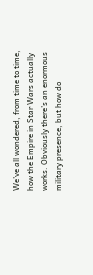We’ve all wondered, from time to time, how the Empire in Star Wars actually works. Obviously there’s an enormous military presence, but how do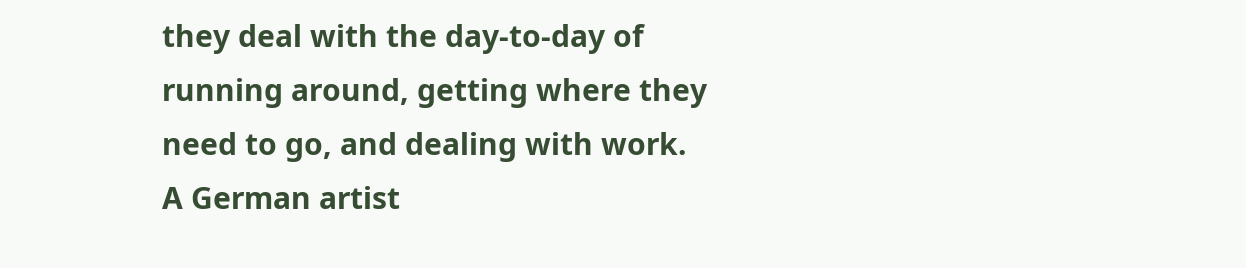they deal with the day-to-day of running around, getting where they need to go, and dealing with work. A German artist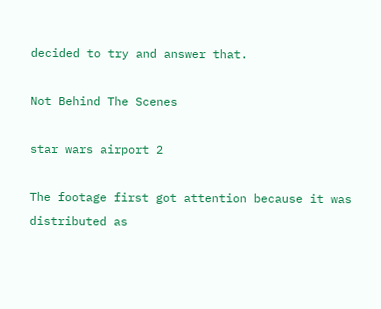decided to try and answer that.

Not Behind The Scenes

star wars airport 2

The footage first got attention because it was distributed as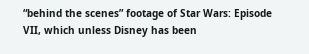“behind the scenes” footage of Star Wars: Episode VII, which unless Disney has been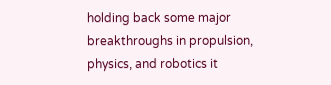holding back some major breakthroughs in propulsion, physics, and robotics it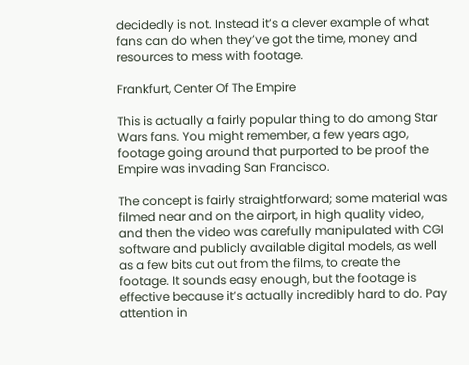decidedly is not. Instead it’s a clever example of what fans can do when they’ve got the time, money and resources to mess with footage.

Frankfurt, Center Of The Empire

This is actually a fairly popular thing to do among Star Wars fans. You might remember, a few years ago, footage going around that purported to be proof the Empire was invading San Francisco.

The concept is fairly straightforward; some material was filmed near and on the airport, in high quality video, and then the video was carefully manipulated with CGI software and publicly available digital models, as well as a few bits cut out from the films, to create the footage. It sounds easy enough, but the footage is effective because it’s actually incredibly hard to do. Pay attention in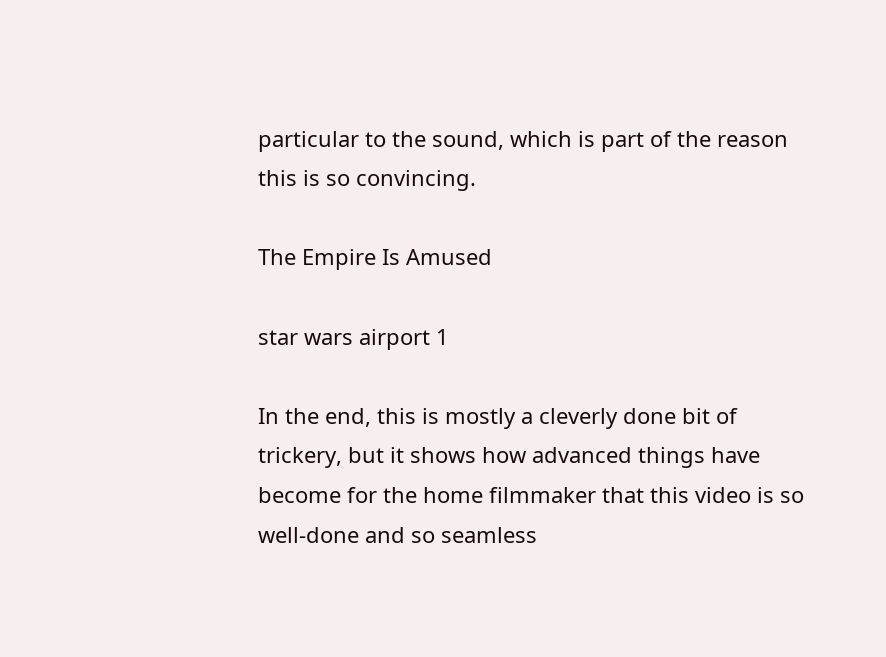particular to the sound, which is part of the reason this is so convincing.

The Empire Is Amused

star wars airport 1

In the end, this is mostly a cleverly done bit of trickery, but it shows how advanced things have become for the home filmmaker that this video is so well-done and so seamless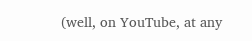(well, on YouTube, at any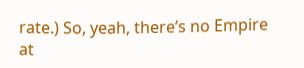rate.) So, yeah, there’s no Empire at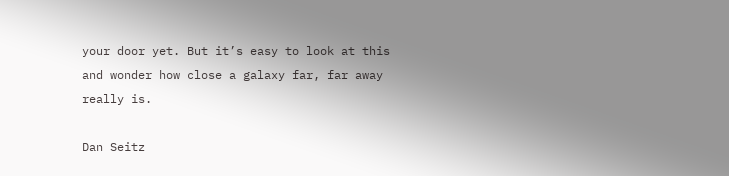your door yet. But it’s easy to look at this and wonder how close a galaxy far, far away really is.

Dan Seitz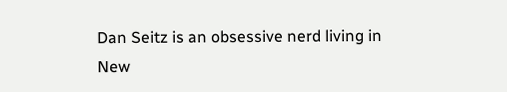Dan Seitz is an obsessive nerd living in New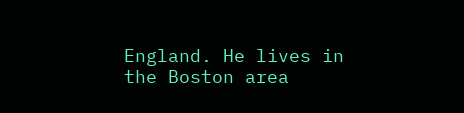England. He lives in the Boston area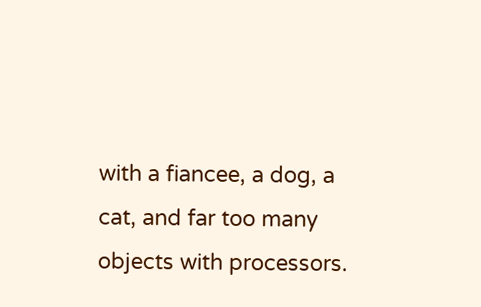with a fiancee, a dog, a cat, and far too many objects with processors.